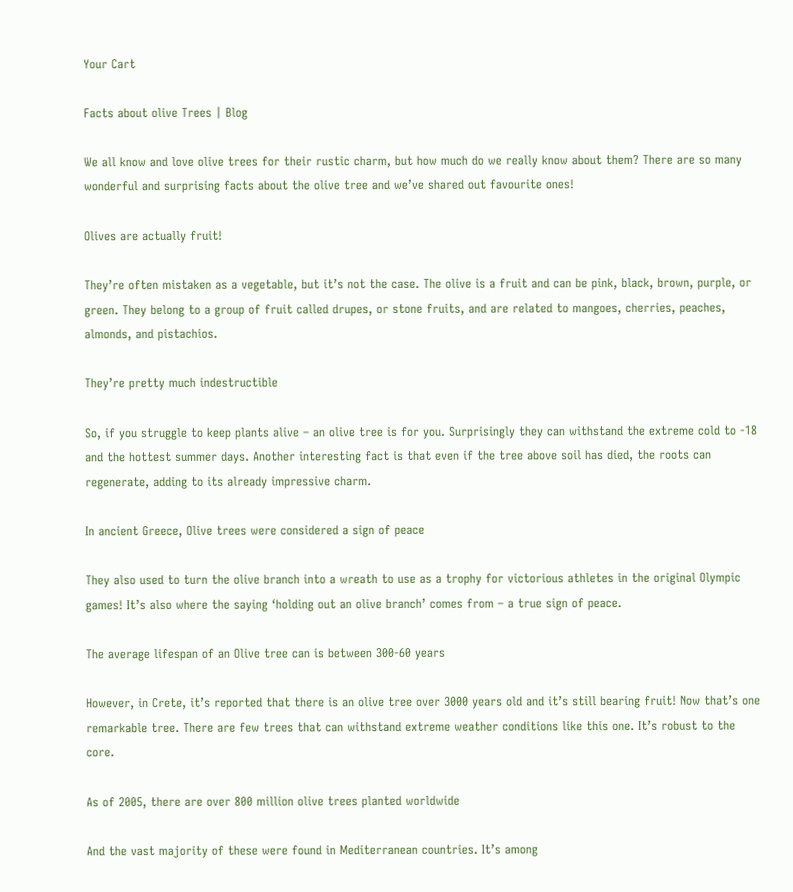Your Cart

Facts about olive Trees | Blog

We all know and love olive trees for their rustic charm, but how much do we really know about them? There are so many wonderful and surprising facts about the olive tree and we’ve shared out favourite ones!

Olives are actually fruit!

They’re often mistaken as a vegetable, but it’s not the case. The olive is a fruit and can be pink, black, brown, purple, or green. They belong to a group of fruit called drupes, or stone fruits, and are related to mangoes, cherries, peaches, almonds, and pistachios.

They’re pretty much indestructible

So, if you struggle to keep plants alive – an olive tree is for you. Surprisingly they can withstand the extreme cold to -18 and the hottest summer days. Another interesting fact is that even if the tree above soil has died, the roots can regenerate, adding to its already impressive charm.

In ancient Greece, Olive trees were considered a sign of peace

They also used to turn the olive branch into a wreath to use as a trophy for victorious athletes in the original Olympic games! It’s also where the saying ‘holding out an olive branch’ comes from – a true sign of peace.

The average lifespan of an Olive tree can is between 300-60 years

However, in Crete, it’s reported that there is an olive tree over 3000 years old and it’s still bearing fruit! Now that’s one remarkable tree. There are few trees that can withstand extreme weather conditions like this one. It’s robust to the core.

As of 2005, there are over 800 million olive trees planted worldwide

And the vast majority of these were found in Mediterranean countries. It’s among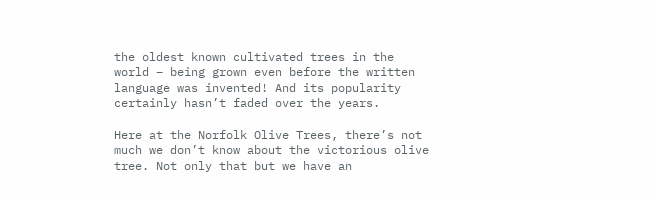the oldest known cultivated trees in the world – being grown even before the written language was invented! And its popularity certainly hasn’t faded over the years.

Here at the Norfolk Olive Trees, there’s not much we don’t know about the victorious olive tree. Not only that but we have an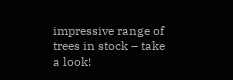impressive range of trees in stock – take a look!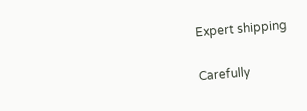Expert shipping

Carefully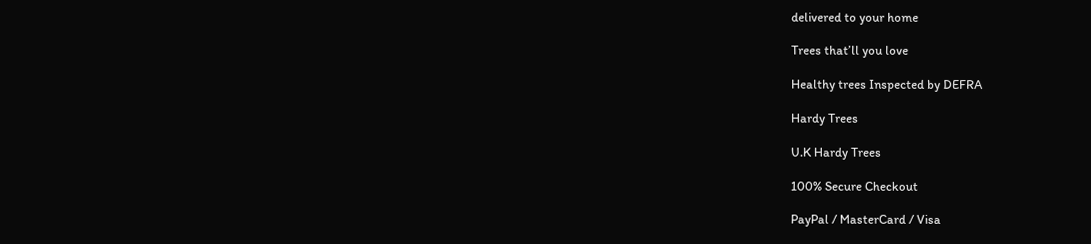delivered to your home

Trees that’ll you love

Healthy trees Inspected by DEFRA

Hardy Trees

U.K Hardy Trees

100% Secure Checkout

PayPal / MasterCard / Visa